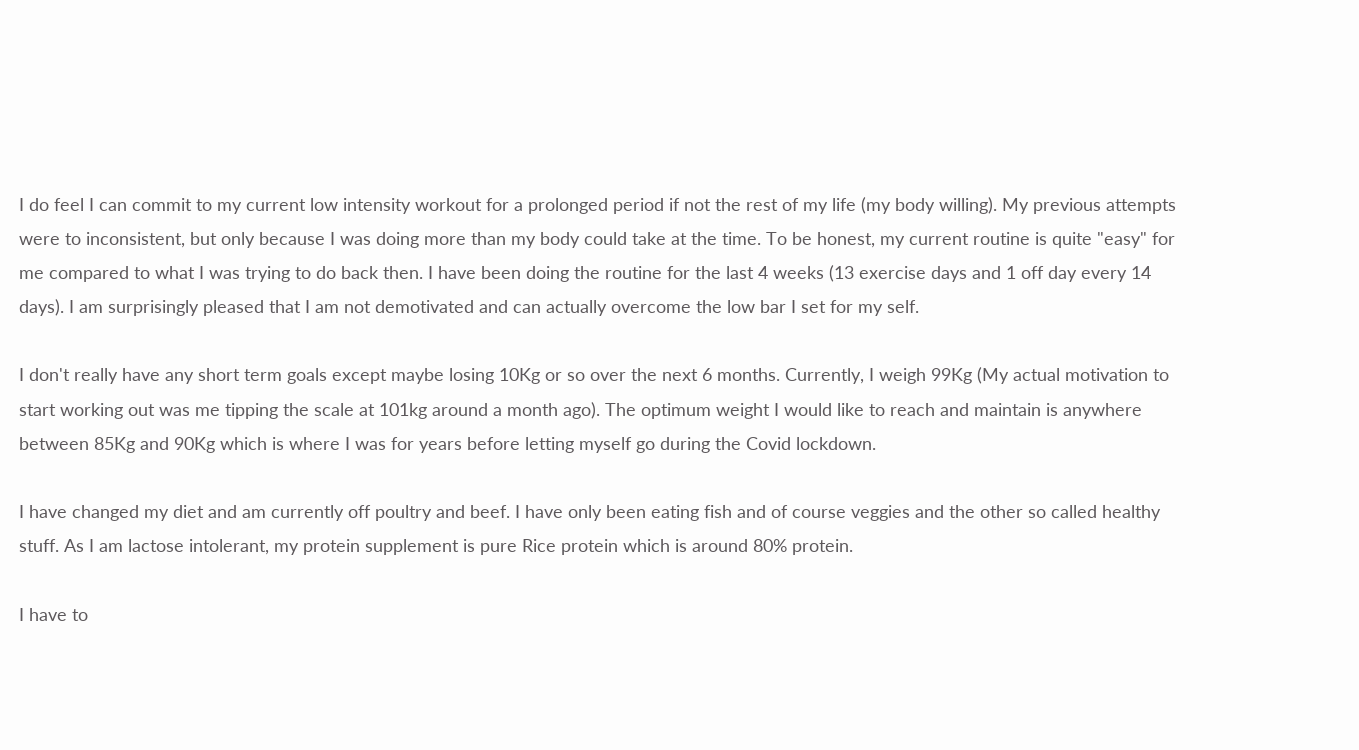I do feel I can commit to my current low intensity workout for a prolonged period if not the rest of my life (my body willing). My previous attempts were to inconsistent, but only because I was doing more than my body could take at the time. To be honest, my current routine is quite "easy" for me compared to what I was trying to do back then. I have been doing the routine for the last 4 weeks (13 exercise days and 1 off day every 14 days). I am surprisingly pleased that I am not demotivated and can actually overcome the low bar I set for my self.

I don't really have any short term goals except maybe losing 10Kg or so over the next 6 months. Currently, I weigh 99Kg (My actual motivation to start working out was me tipping the scale at 101kg around a month ago). The optimum weight I would like to reach and maintain is anywhere between 85Kg and 90Kg which is where I was for years before letting myself go during the Covid lockdown.

I have changed my diet and am currently off poultry and beef. I have only been eating fish and of course veggies and the other so called healthy stuff. As I am lactose intolerant, my protein supplement is pure Rice protein which is around 80% protein.

I have to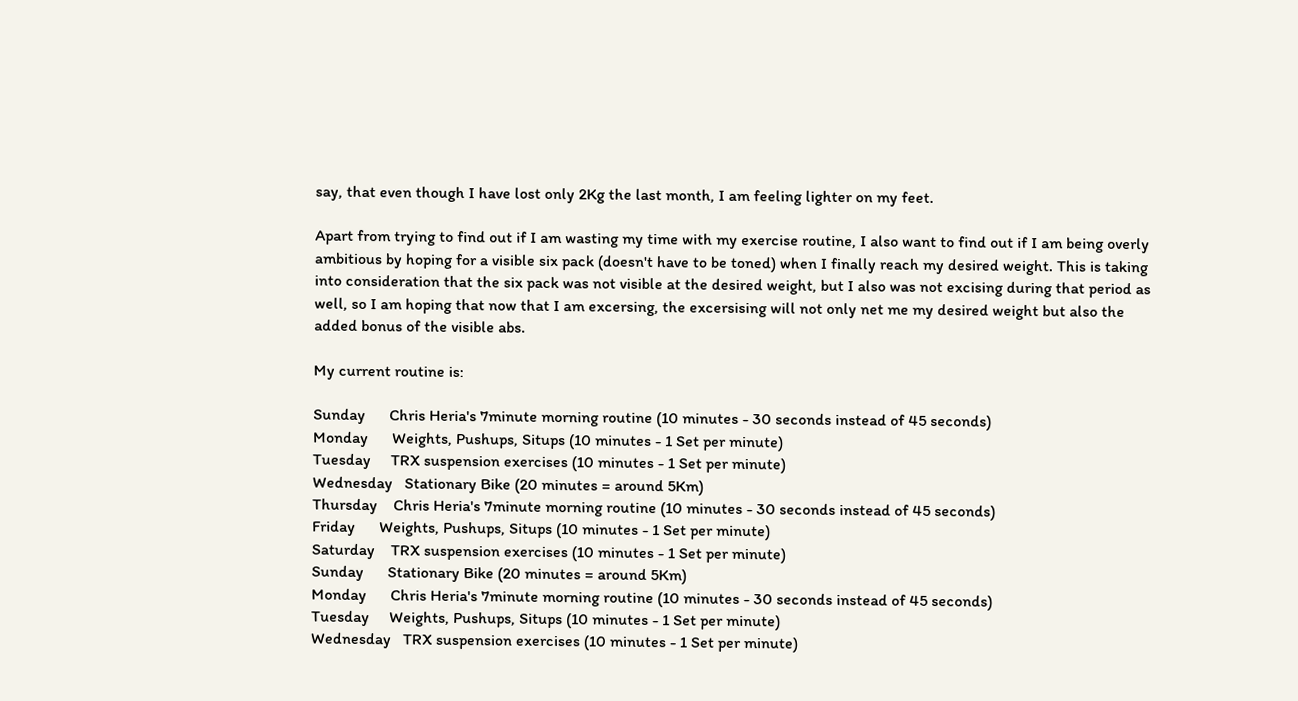say, that even though I have lost only 2Kg the last month, I am feeling lighter on my feet.

Apart from trying to find out if I am wasting my time with my exercise routine, I also want to find out if I am being overly ambitious by hoping for a visible six pack (doesn't have to be toned) when I finally reach my desired weight. This is taking into consideration that the six pack was not visible at the desired weight, but I also was not excising during that period as well, so I am hoping that now that I am excersing, the excersising will not only net me my desired weight but also the added bonus of the visible abs.

My current routine is:

Sunday      Chris Heria's 7minute morning routine (10 minutes - 30 seconds instead of 45 seconds)
Monday      Weights, Pushups, Situps (10 minutes - 1 Set per minute)
Tuesday     TRX suspension exercises (10 minutes - 1 Set per minute)
Wednesday   Stationary Bike (20 minutes = around 5Km)
Thursday    Chris Heria's 7minute morning routine (10 minutes - 30 seconds instead of 45 seconds)
Friday      Weights, Pushups, Situps (10 minutes - 1 Set per minute)
Saturday    TRX suspension exercises (10 minutes - 1 Set per minute)
Sunday      Stationary Bike (20 minutes = around 5Km)
Monday      Chris Heria's 7minute morning routine (10 minutes - 30 seconds instead of 45 seconds)
Tuesday     Weights, Pushups, Situps (10 minutes - 1 Set per minute)
Wednesday   TRX suspension exercises (10 minutes - 1 Set per minute)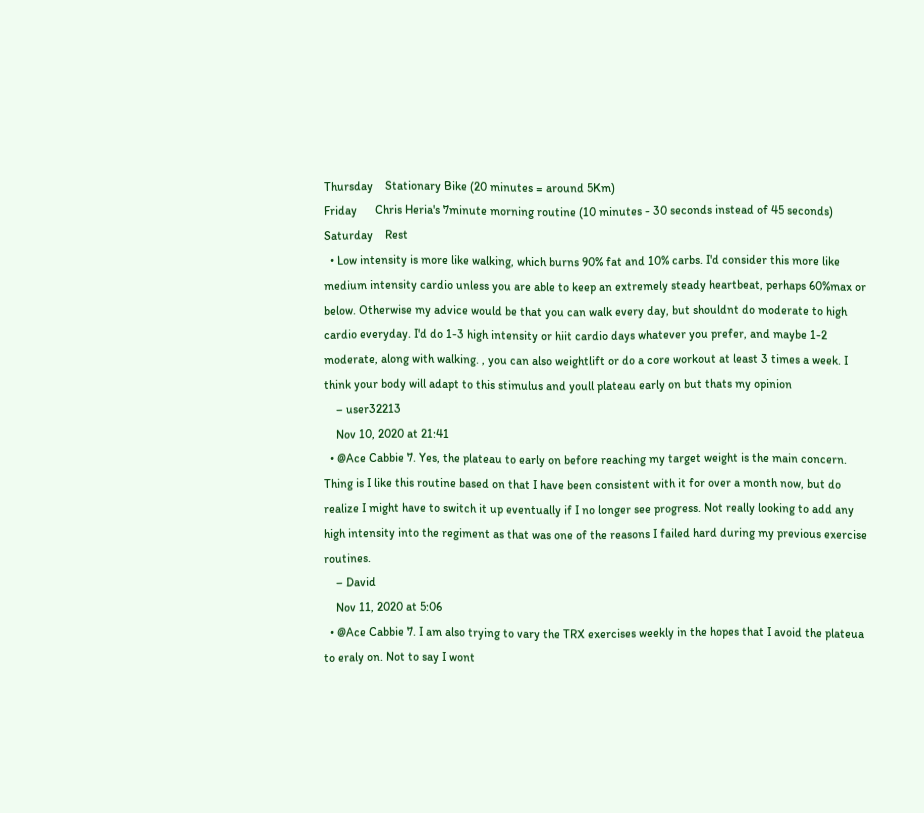Thursday    Stationary Bike (20 minutes = around 5Km)
Friday      Chris Heria's 7minute morning routine (10 minutes - 30 seconds instead of 45 seconds)
Saturday    Rest
  • Low intensity is more like walking, which burns 90% fat and 10% carbs. I'd consider this more like medium intensity cardio unless you are able to keep an extremely steady heartbeat, perhaps 60%max or below. Otherwise my advice would be that you can walk every day, but shouldnt do moderate to high cardio everyday. I'd do 1-3 high intensity or hiit cardio days whatever you prefer, and maybe 1-2 moderate, along with walking. , you can also weightlift or do a core workout at least 3 times a week. I think your body will adapt to this stimulus and youll plateau early on but thats my opinion
    – user32213
    Nov 10, 2020 at 21:41
  • @Ace Cabbie 7. Yes, the plateau to early on before reaching my target weight is the main concern. Thing is I like this routine based on that I have been consistent with it for over a month now, but do realize I might have to switch it up eventually if I no longer see progress. Not really looking to add any high intensity into the regiment as that was one of the reasons I failed hard during my previous exercise routines.
    – David
    Nov 11, 2020 at 5:06
  • @Ace Cabbie 7. I am also trying to vary the TRX exercises weekly in the hopes that I avoid the plateua to eraly on. Not to say I wont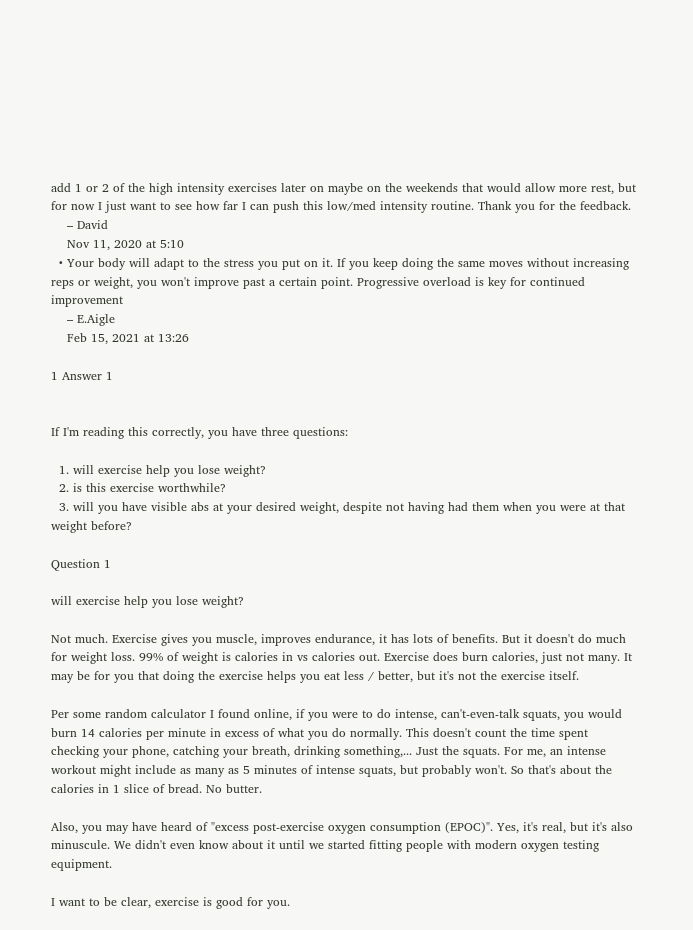add 1 or 2 of the high intensity exercises later on maybe on the weekends that would allow more rest, but for now I just want to see how far I can push this low/med intensity routine. Thank you for the feedback.
    – David
    Nov 11, 2020 at 5:10
  • Your body will adapt to the stress you put on it. If you keep doing the same moves without increasing reps or weight, you won't improve past a certain point. Progressive overload is key for continued improvement
    – E.Aigle
    Feb 15, 2021 at 13:26

1 Answer 1


If I'm reading this correctly, you have three questions:

  1. will exercise help you lose weight?
  2. is this exercise worthwhile?
  3. will you have visible abs at your desired weight, despite not having had them when you were at that weight before?

Question 1

will exercise help you lose weight?

Not much. Exercise gives you muscle, improves endurance, it has lots of benefits. But it doesn't do much for weight loss. 99% of weight is calories in vs calories out. Exercise does burn calories, just not many. It may be for you that doing the exercise helps you eat less / better, but it's not the exercise itself.

Per some random calculator I found online, if you were to do intense, can't-even-talk squats, you would burn 14 calories per minute in excess of what you do normally. This doesn't count the time spent checking your phone, catching your breath, drinking something,... Just the squats. For me, an intense workout might include as many as 5 minutes of intense squats, but probably won't. So that's about the calories in 1 slice of bread. No butter.

Also, you may have heard of "excess post-exercise oxygen consumption (EPOC)". Yes, it's real, but it's also minuscule. We didn't even know about it until we started fitting people with modern oxygen testing equipment.

I want to be clear, exercise is good for you.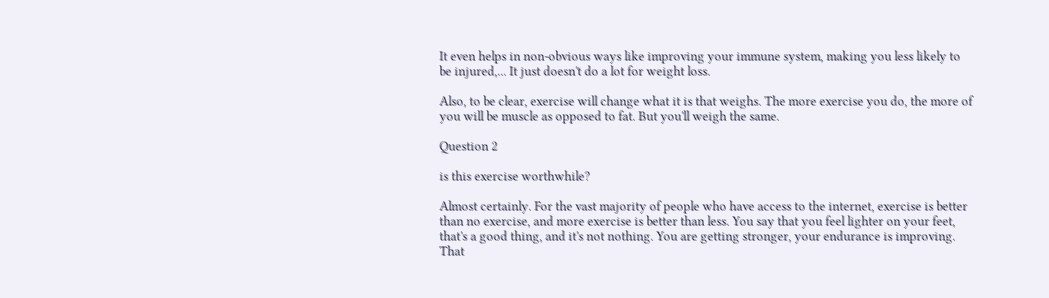It even helps in non-obvious ways like improving your immune system, making you less likely to be injured,... It just doesn't do a lot for weight loss.

Also, to be clear, exercise will change what it is that weighs. The more exercise you do, the more of you will be muscle as opposed to fat. But you'll weigh the same.

Question 2

is this exercise worthwhile?

Almost certainly. For the vast majority of people who have access to the internet, exercise is better than no exercise, and more exercise is better than less. You say that you feel lighter on your feet, that's a good thing, and it's not nothing. You are getting stronger, your endurance is improving. That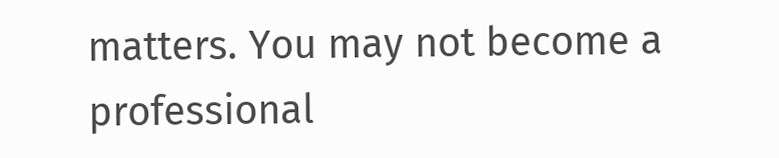matters. You may not become a professional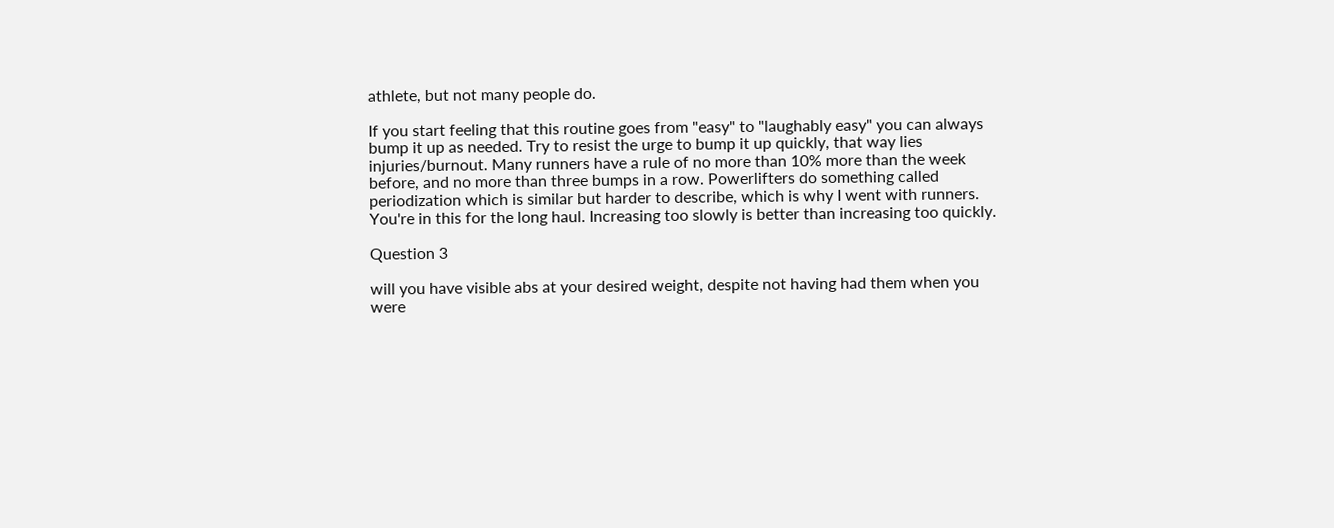athlete, but not many people do.

If you start feeling that this routine goes from "easy" to "laughably easy" you can always bump it up as needed. Try to resist the urge to bump it up quickly, that way lies injuries/burnout. Many runners have a rule of no more than 10% more than the week before, and no more than three bumps in a row. Powerlifters do something called periodization which is similar but harder to describe, which is why I went with runners. You're in this for the long haul. Increasing too slowly is better than increasing too quickly.

Question 3

will you have visible abs at your desired weight, despite not having had them when you were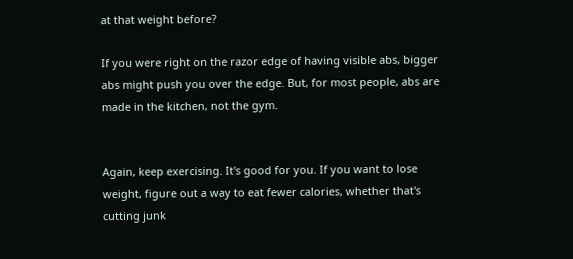at that weight before?

If you were right on the razor edge of having visible abs, bigger abs might push you over the edge. But, for most people, abs are made in the kitchen, not the gym.


Again, keep exercising. It's good for you. If you want to lose weight, figure out a way to eat fewer calories, whether that's cutting junk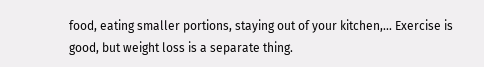food, eating smaller portions, staying out of your kitchen,... Exercise is good, but weight loss is a separate thing.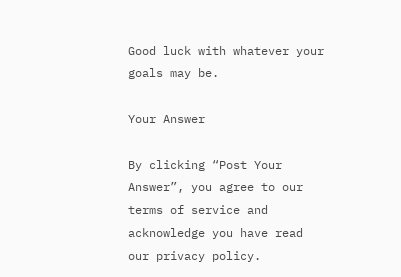Good luck with whatever your goals may be.

Your Answer

By clicking “Post Your Answer”, you agree to our terms of service and acknowledge you have read our privacy policy.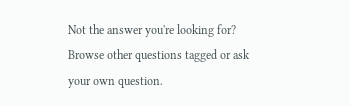Not the answer you're looking for? Browse other questions tagged or ask your own question.